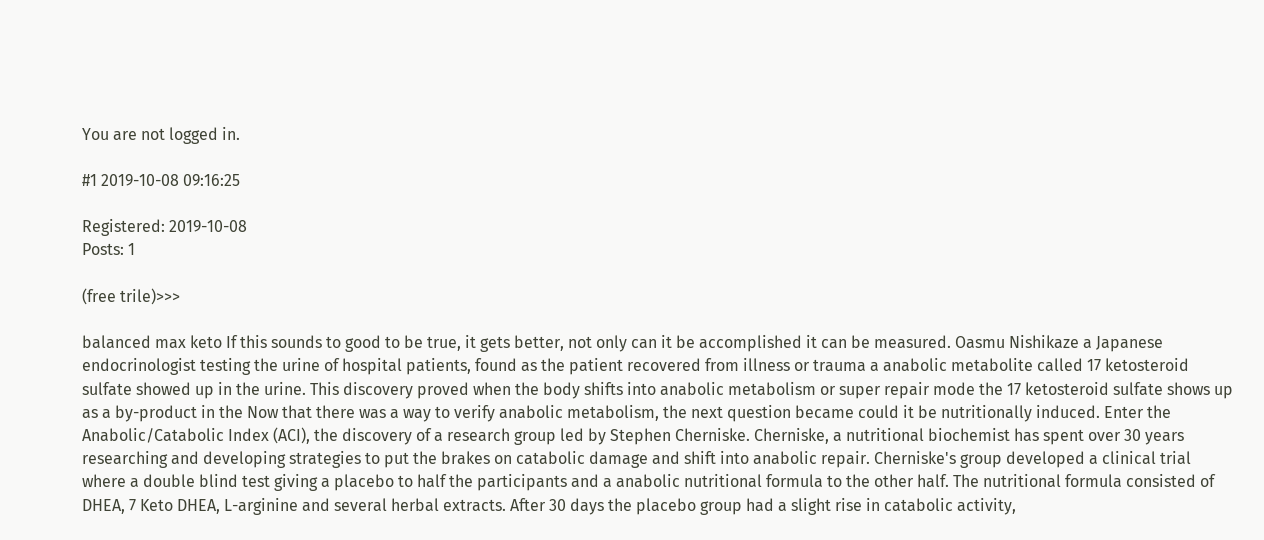You are not logged in.

#1 2019-10-08 09:16:25

Registered: 2019-10-08
Posts: 1

(free trile)>>>

balanced max keto If this sounds to good to be true, it gets better, not only can it be accomplished it can be measured. Oasmu Nishikaze a Japanese endocrinologist testing the urine of hospital patients, found as the patient recovered from illness or trauma a anabolic metabolite called 17 ketosteroid sulfate showed up in the urine. This discovery proved when the body shifts into anabolic metabolism or super repair mode the 17 ketosteroid sulfate shows up as a by-product in the Now that there was a way to verify anabolic metabolism, the next question became could it be nutritionally induced. Enter the Anabolic/Catabolic Index (ACI), the discovery of a research group led by Stephen Cherniske. Cherniske, a nutritional biochemist has spent over 30 years researching and developing strategies to put the brakes on catabolic damage and shift into anabolic repair. Cherniske's group developed a clinical trial where a double blind test giving a placebo to half the participants and a anabolic nutritional formula to the other half. The nutritional formula consisted of DHEA, 7 Keto DHEA, L-arginine and several herbal extracts. After 30 days the placebo group had a slight rise in catabolic activity,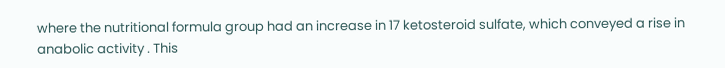where the nutritional formula group had an increase in 17 ketosteroid sulfate, which conveyed a rise in anabolic activity . This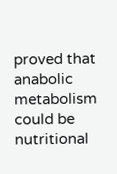proved that anabolic metabolism could be nutritional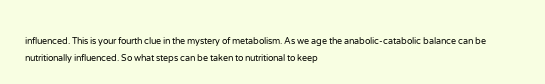influenced. This is your fourth clue in the mystery of metabolism. As we age the anabolic-catabolic balance can be nutritionally influenced. So what steps can be taken to nutritional to keep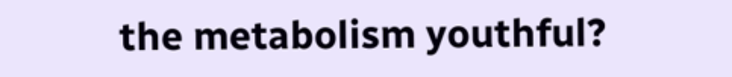the metabolism youthful?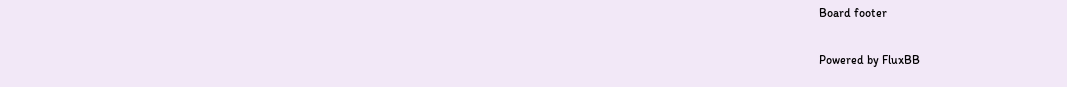Board footer

Powered by FluxBB